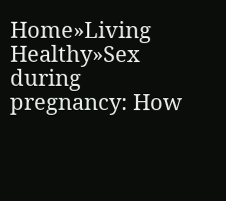Home»Living Healthy»Sex during pregnancy: How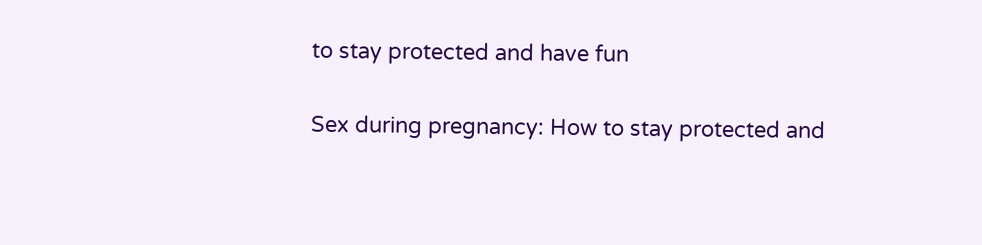to stay protected and have fun

Sex during pregnancy: How to stay protected and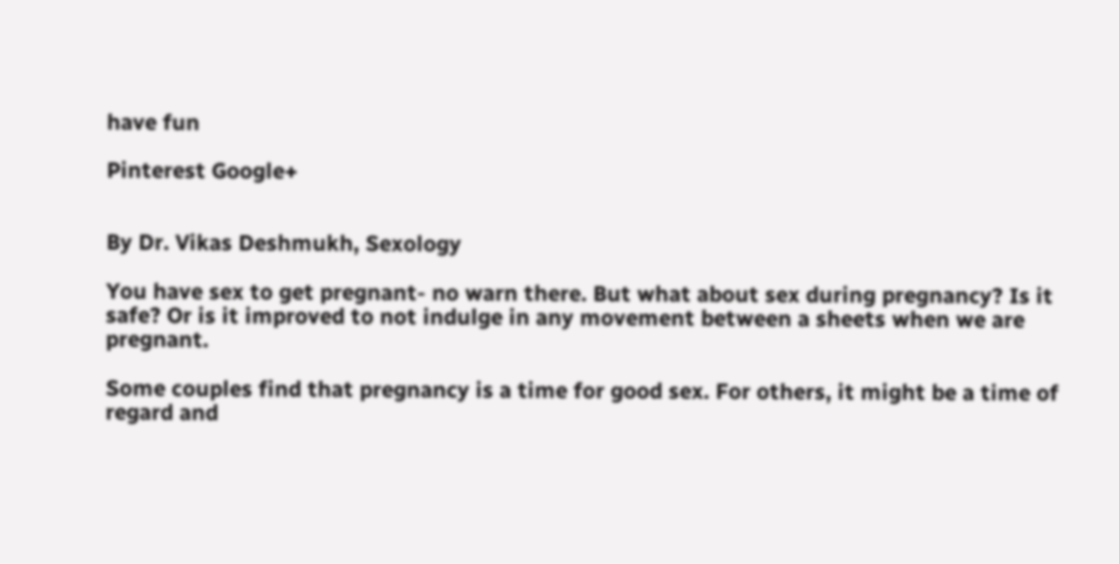have fun

Pinterest Google+


By Dr. Vikas Deshmukh, Sexology

You have sex to get pregnant- no warn there. But what about sex during pregnancy? Is it safe? Or is it improved to not indulge in any movement between a sheets when we are pregnant.

Some couples find that pregnancy is a time for good sex. For others, it might be a time of regard and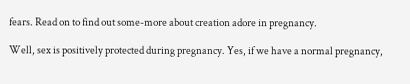fears. Read on to find out some-more about creation adore in pregnancy.

Well, sex is positively protected during pregnancy. Yes, if we have a normal pregnancy,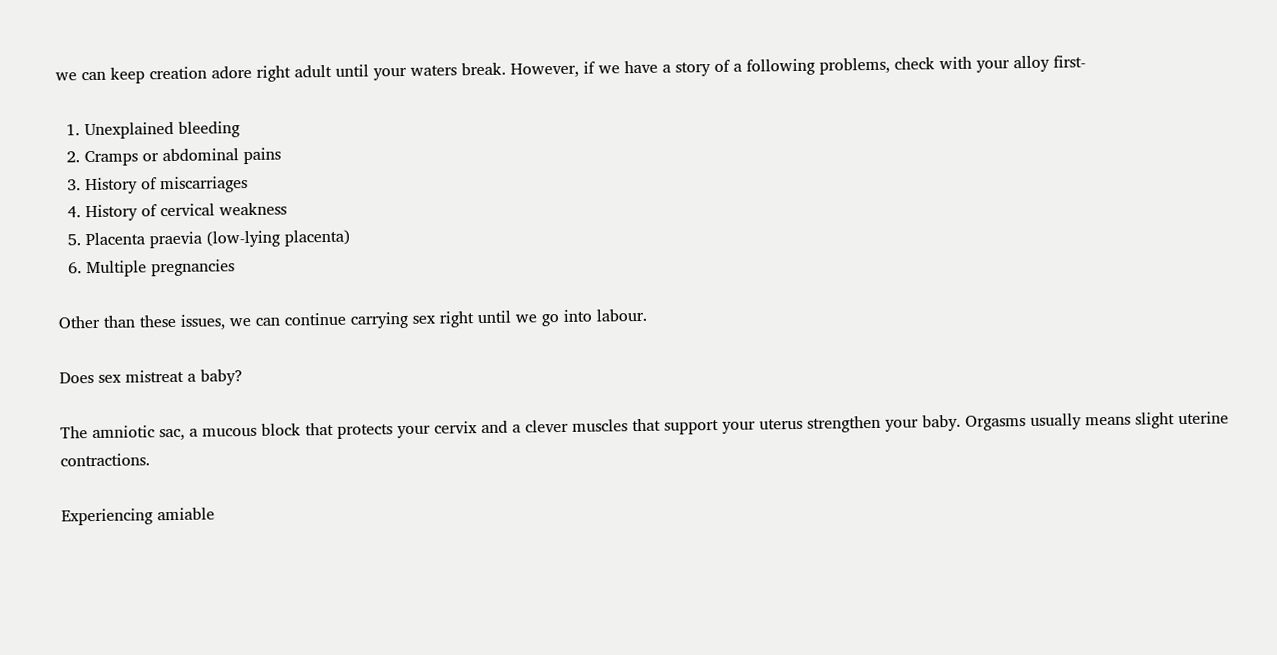we can keep creation adore right adult until your waters break. However, if we have a story of a following problems, check with your alloy first-

  1. Unexplained bleeding
  2. Cramps or abdominal pains
  3. History of miscarriages
  4. History of cervical weakness
  5. Placenta praevia (low-lying placenta)
  6. Multiple pregnancies

Other than these issues, we can continue carrying sex right until we go into labour.

Does sex mistreat a baby?

The amniotic sac, a mucous block that protects your cervix and a clever muscles that support your uterus strengthen your baby. Orgasms usually means slight uterine contractions.

Experiencing amiable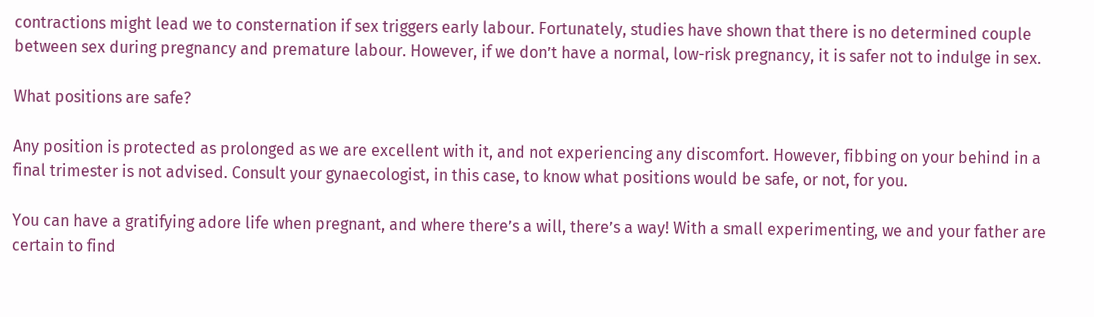contractions might lead we to consternation if sex triggers early labour. Fortunately, studies have shown that there is no determined couple between sex during pregnancy and premature labour. However, if we don’t have a normal, low-risk pregnancy, it is safer not to indulge in sex.

What positions are safe?

Any position is protected as prolonged as we are excellent with it, and not experiencing any discomfort. However, fibbing on your behind in a final trimester is not advised. Consult your gynaecologist, in this case, to know what positions would be safe, or not, for you.

You can have a gratifying adore life when pregnant, and where there’s a will, there’s a way! With a small experimenting, we and your father are certain to find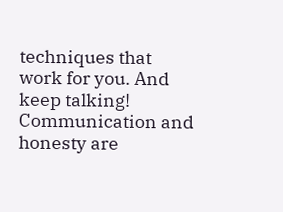techniques that work for you. And keep talking! Communication and honesty are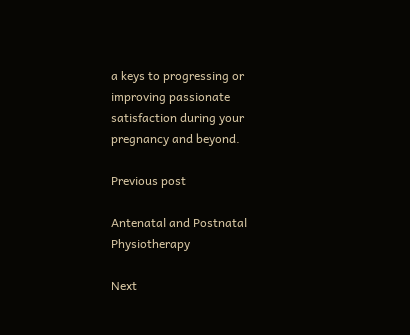a keys to progressing or improving passionate satisfaction during your pregnancy and beyond.

Previous post

Antenatal and Postnatal Physiotherapy

Next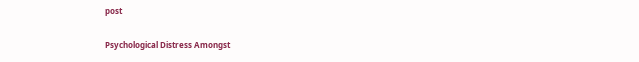post

Psychological Distress Amongst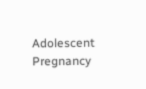Adolescent Pregnancy